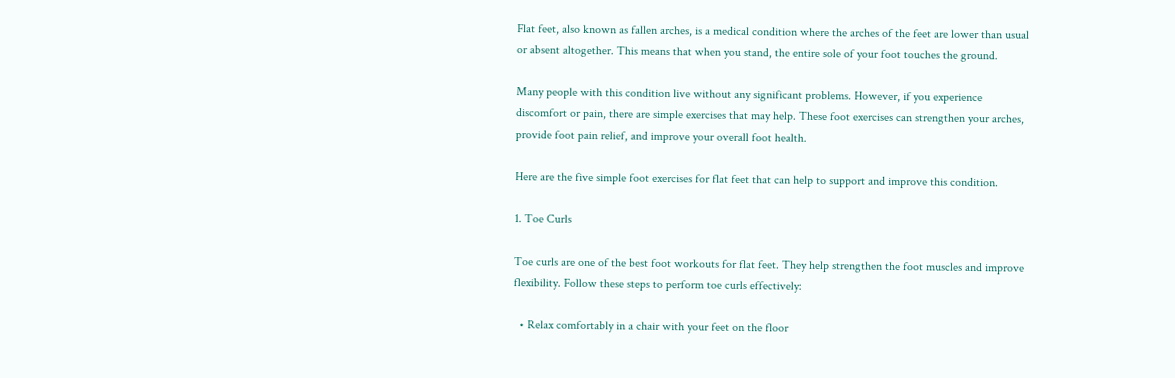Flat feet, also known as fallen arches, is a medical condition where the arches of the feet are lower than usual or absent altogether. This means that when you stand, the entire sole of your foot touches the ground.

Many people with this condition live without any significant problems. However, if you experience discomfort or pain, there are simple exercises that may help. These foot exercises can strengthen your arches, provide foot pain relief, and improve your overall foot health.

Here are the five simple foot exercises for flat feet that can help to support and improve this condition.

1. Toe Curls

Toe curls are one of the best foot workouts for flat feet. They help strengthen the foot muscles and improve flexibility. Follow these steps to perform toe curls effectively:

  • Relax comfortably in a chair with your feet on the floor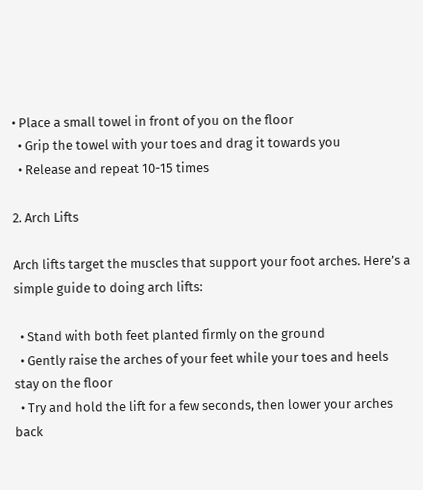• Place a small towel in front of you on the floor
  • Grip the towel with your toes and drag it towards you
  • Release and repeat 10-15 times

2. Arch Lifts

Arch lifts target the muscles that support your foot arches. Here’s a simple guide to doing arch lifts:

  • Stand with both feet planted firmly on the ground
  • Gently raise the arches of your feet while your toes and heels stay on the floor
  • Try and hold the lift for a few seconds, then lower your arches back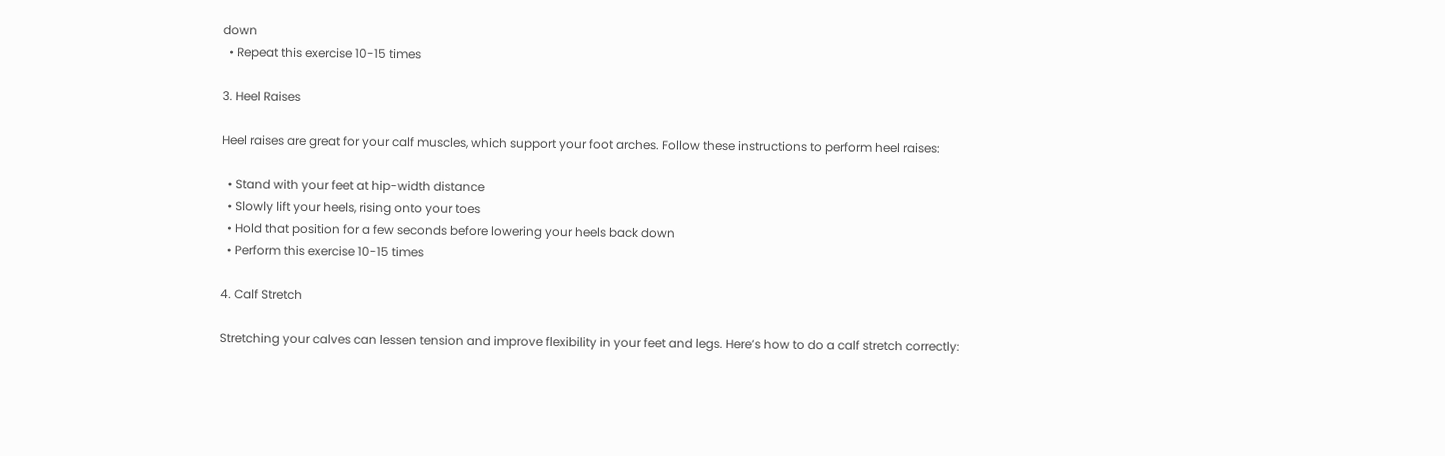down
  • Repeat this exercise 10-15 times

3. Heel Raises

Heel raises are great for your calf muscles, which support your foot arches. Follow these instructions to perform heel raises:

  • Stand with your feet at hip-width distance
  • Slowly lift your heels, rising onto your toes
  • Hold that position for a few seconds before lowering your heels back down
  • Perform this exercise 10-15 times

4. Calf Stretch

Stretching your calves can lessen tension and improve flexibility in your feet and legs. Here’s how to do a calf stretch correctly: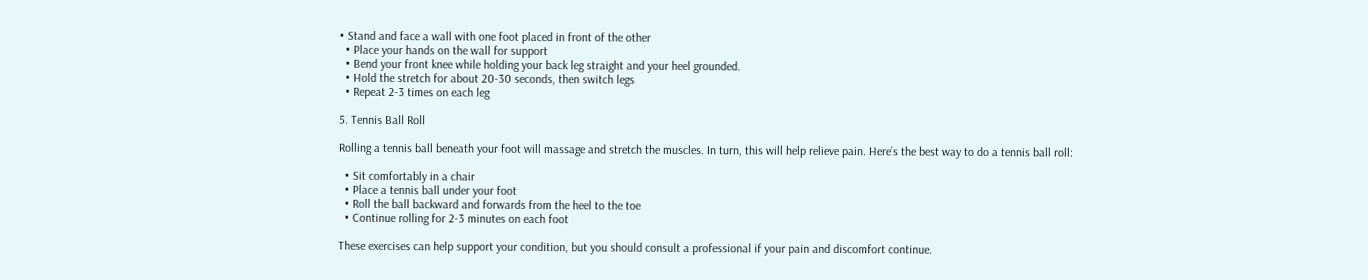• Stand and face a wall with one foot placed in front of the other
  • Place your hands on the wall for support
  • Bend your front knee while holding your back leg straight and your heel grounded.
  • Hold the stretch for about 20-30 seconds, then switch legs
  • Repeat 2-3 times on each leg

5. Tennis Ball Roll

Rolling a tennis ball beneath your foot will massage and stretch the muscles. In turn, this will help relieve pain. Here’s the best way to do a tennis ball roll:

  • Sit comfortably in a chair
  • Place a tennis ball under your foot
  • Roll the ball backward and forwards from the heel to the toe
  • Continue rolling for 2-3 minutes on each foot

These exercises can help support your condition, but you should consult a professional if your pain and discomfort continue.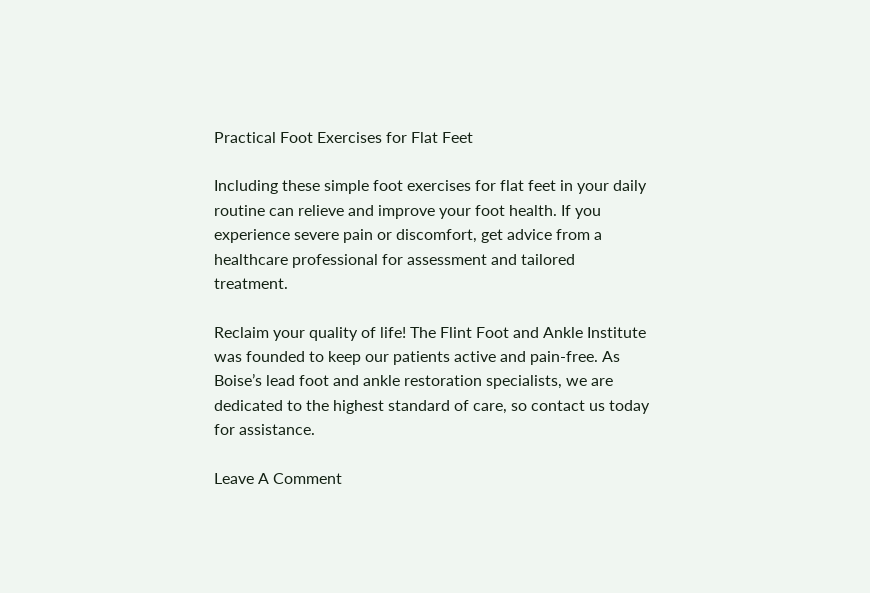Practical Foot Exercises for Flat Feet

Including these simple foot exercises for flat feet in your daily routine can relieve and improve your foot health. If you experience severe pain or discomfort, get advice from a healthcare professional for assessment and tailored treatment.

Reclaim your quality of life! The Flint Foot and Ankle Institute was founded to keep our patients active and pain-free. As Boise’s lead foot and ankle restoration specialists, we are dedicated to the highest standard of care, so contact us today for assistance.

Leave A Comment